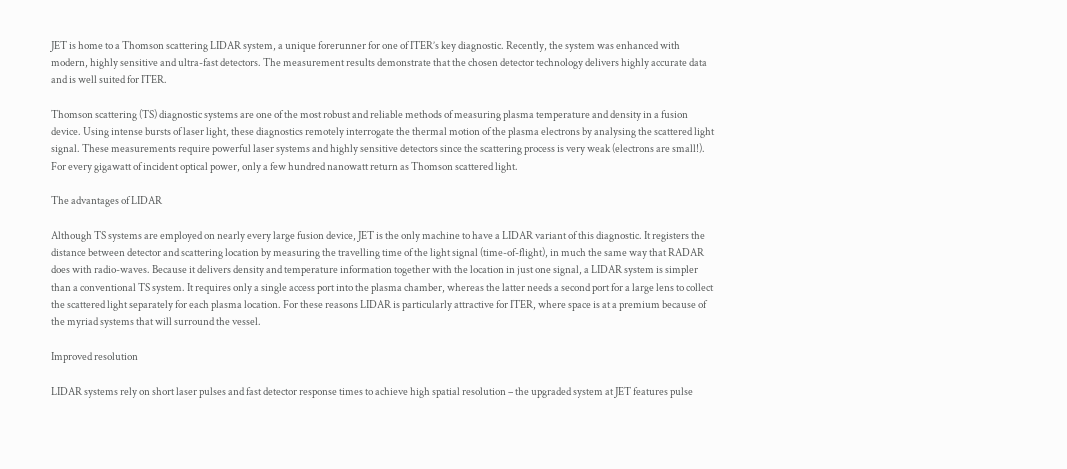JET is home to a Thomson scattering LIDAR system, a unique forerunner for one of ITER’s key diagnostic. Recently, the system was enhanced with modern, highly sensitive and ultra-fast detectors. The measurement results demonstrate that the chosen detector technology delivers highly accurate data and is well suited for ITER.

Thomson scattering (TS) diagnostic systems are one of the most robust and reliable methods of measuring plasma temperature and density in a fusion device. Using intense bursts of laser light, these diagnostics remotely interrogate the thermal motion of the plasma electrons by analysing the scattered light signal. These measurements require powerful laser systems and highly sensitive detectors since the scattering process is very weak (electrons are small!). For every gigawatt of incident optical power, only a few hundred nanowatt return as Thomson scattered light.

The advantages of LIDAR

Although TS systems are employed on nearly every large fusion device, JET is the only machine to have a LIDAR variant of this diagnostic. It registers the distance between detector and scattering location by measuring the travelling time of the light signal (time-of-flight), in much the same way that RADAR does with radio-waves. Because it delivers density and temperature information together with the location in just one signal, a LIDAR system is simpler than a conventional TS system. It requires only a single access port into the plasma chamber, whereas the latter needs a second port for a large lens to collect the scattered light separately for each plasma location. For these reasons LIDAR is particularly attractive for ITER, where space is at a premium because of the myriad systems that will surround the vessel.

Improved resolution

LIDAR systems rely on short laser pulses and fast detector response times to achieve high spatial resolution – the upgraded system at JET features pulse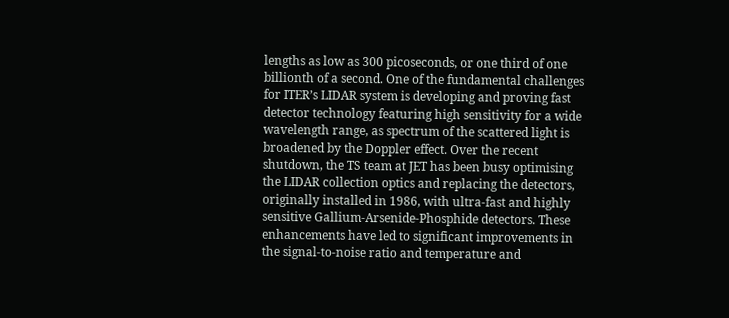lengths as low as 300 picoseconds, or one third of one billionth of a second. One of the fundamental challenges for ITER’s LIDAR system is developing and proving fast detector technology featuring high sensitivity for a wide wavelength range, as spectrum of the scattered light is broadened by the Doppler effect. Over the recent shutdown, the TS team at JET has been busy optimising the LIDAR collection optics and replacing the detectors, originally installed in 1986, with ultra-fast and highly sensitive Gallium-Arsenide-Phosphide detectors. These enhancements have led to significant improvements in the signal-to-noise ratio and temperature and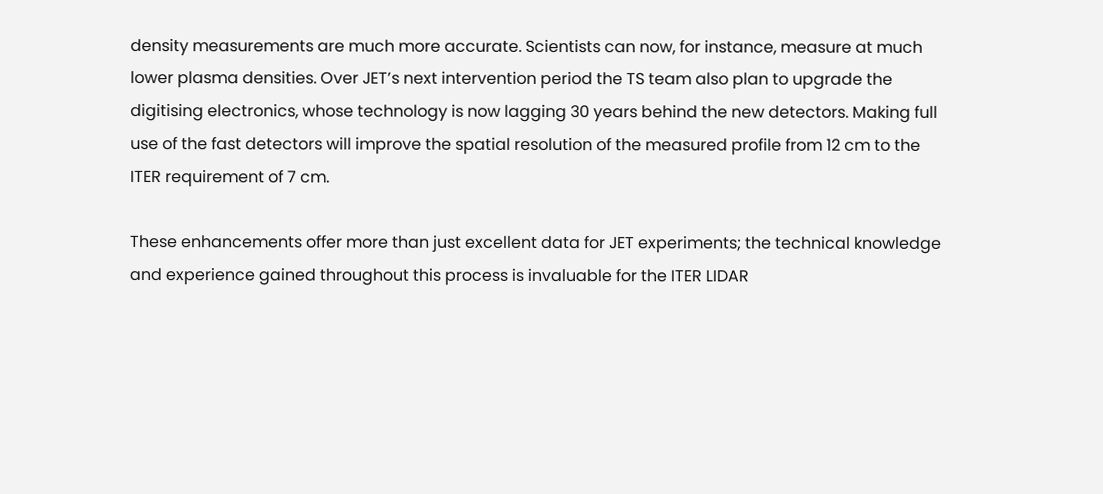density measurements are much more accurate. Scientists can now, for instance, measure at much lower plasma densities. Over JET’s next intervention period the TS team also plan to upgrade the digitising electronics, whose technology is now lagging 30 years behind the new detectors. Making full use of the fast detectors will improve the spatial resolution of the measured profile from 12 cm to the ITER requirement of 7 cm.

These enhancements offer more than just excellent data for JET experiments; the technical knowledge and experience gained throughout this process is invaluable for the ITER LIDAR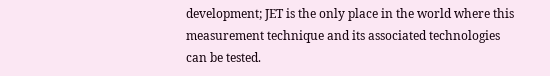development; JET is the only place in the world where this measurement technique and its associated technologies can be tested.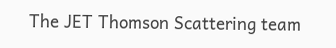The JET Thomson Scattering team